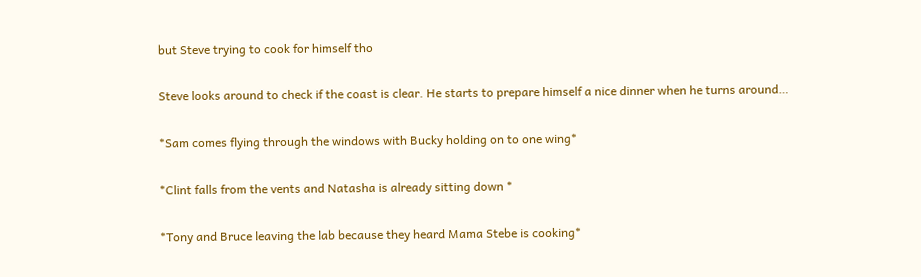but Steve trying to cook for himself tho

Steve looks around to check if the coast is clear. He starts to prepare himself a nice dinner when he turns around…

*Sam comes flying through the windows with Bucky holding on to one wing*

*Clint falls from the vents and Natasha is already sitting down *

*Tony and Bruce leaving the lab because they heard Mama Stebe is cooking*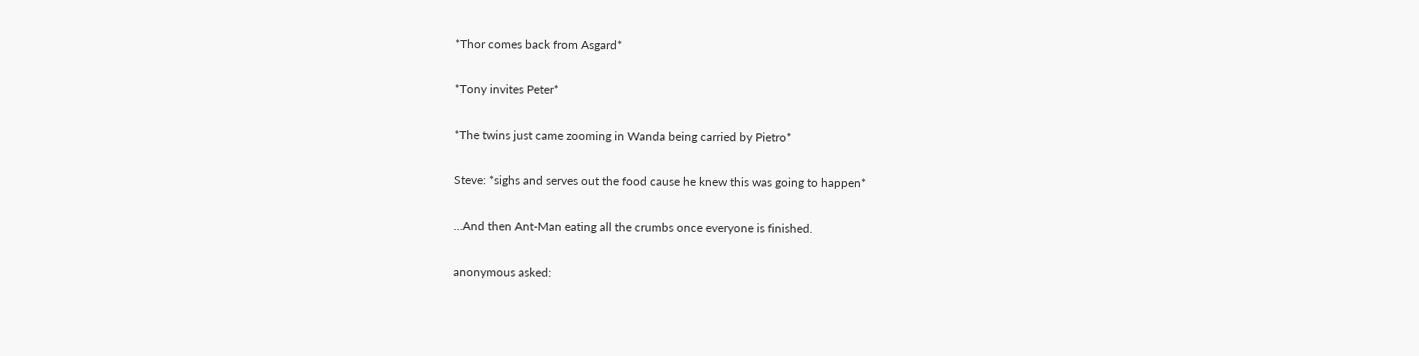*Thor comes back from Asgard*

*Tony invites Peter*

*The twins just came zooming in Wanda being carried by Pietro*

Steve: *sighs and serves out the food cause he knew this was going to happen*

…And then Ant-Man eating all the crumbs once everyone is finished.

anonymous asked: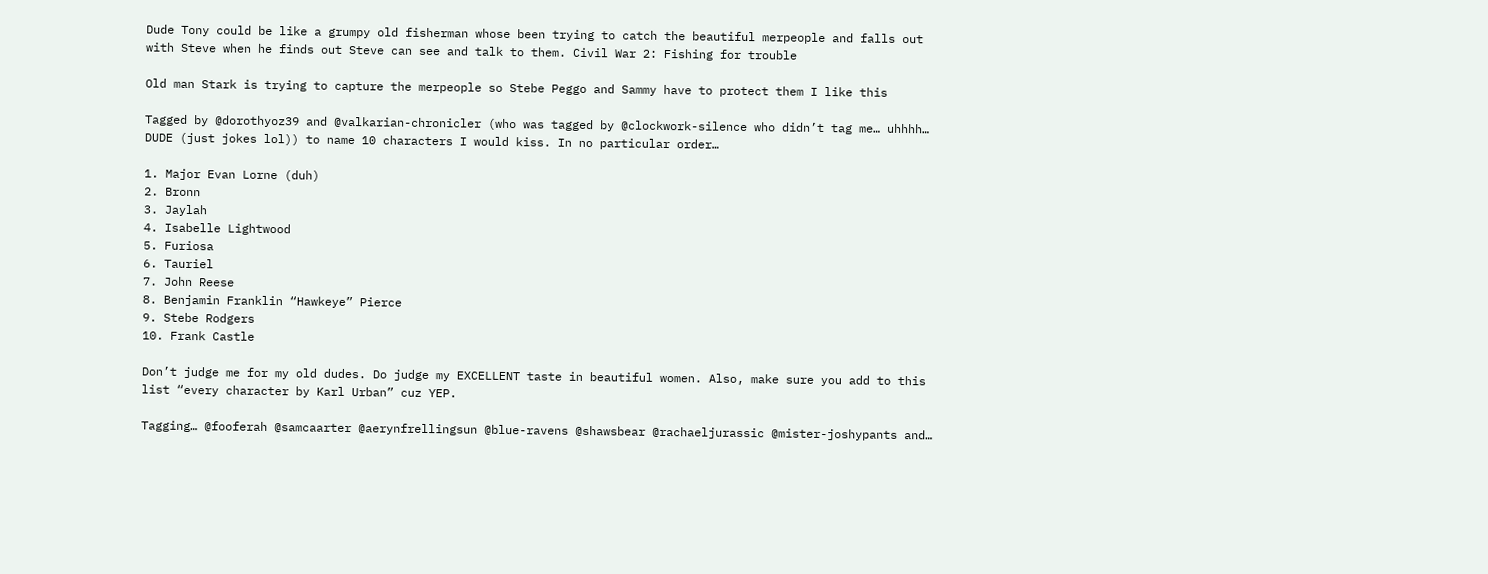Dude Tony could be like a grumpy old fisherman whose been trying to catch the beautiful merpeople and falls out with Steve when he finds out Steve can see and talk to them. Civil War 2: Fishing for trouble

Old man Stark is trying to capture the merpeople so Stebe Peggo and Sammy have to protect them I like this

Tagged by @dorothyoz39 and @valkarian-chronicler (who was tagged by @clockwork-silence who didn’t tag me… uhhhh… DUDE (just jokes lol)) to name 10 characters I would kiss. In no particular order…

1. Major Evan Lorne (duh)
2. Bronn
3. Jaylah
4. Isabelle Lightwood
5. Furiosa
6. Tauriel
7. John Reese
8. Benjamin Franklin “Hawkeye” Pierce
9. Stebe Rodgers
10. Frank Castle

Don’t judge me for my old dudes. Do judge my EXCELLENT taste in beautiful women. Also, make sure you add to this list “every character by Karl Urban” cuz YEP.

Tagging… @fooferah @samcaarter @aerynfrellingsun @blue-ravens @shawsbear @rachaeljurassic @mister-joshypants and…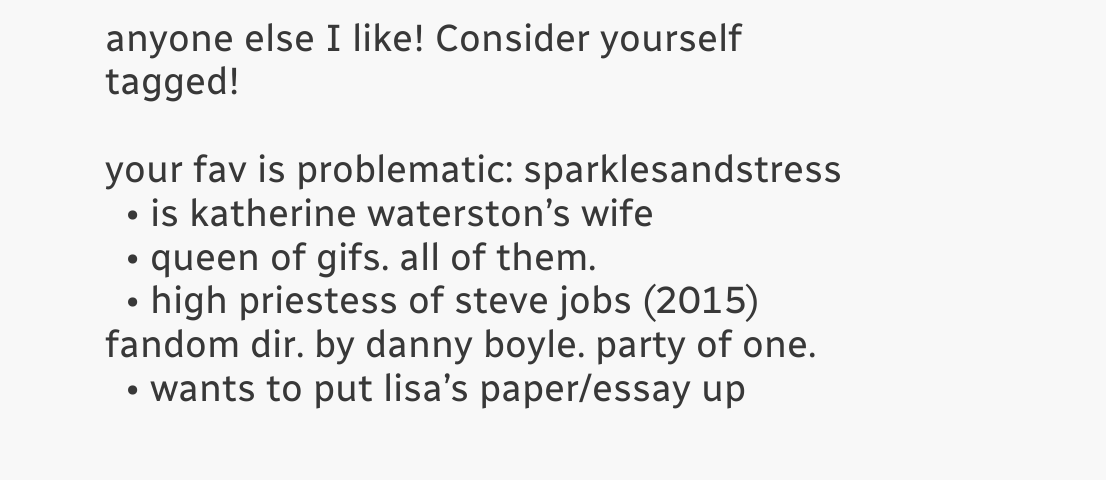anyone else I like! Consider yourself tagged!

your fav is problematic: sparklesandstress
  • is katherine waterston’s wife
  • queen of gifs. all of them.
  • high priestess of steve jobs (2015) fandom dir. by danny boyle. party of one.
  • wants to put lisa’s paper/essay up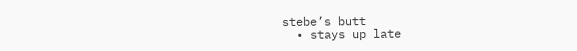stebe’s butt
  • stays up late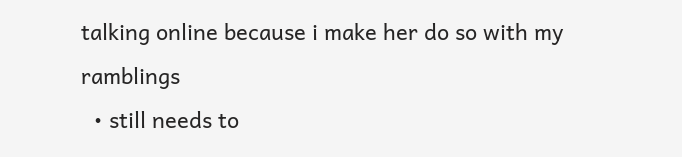talking online because i make her do so with my ramblings
  • still needs to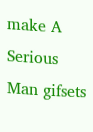make A Serious Man gifsets